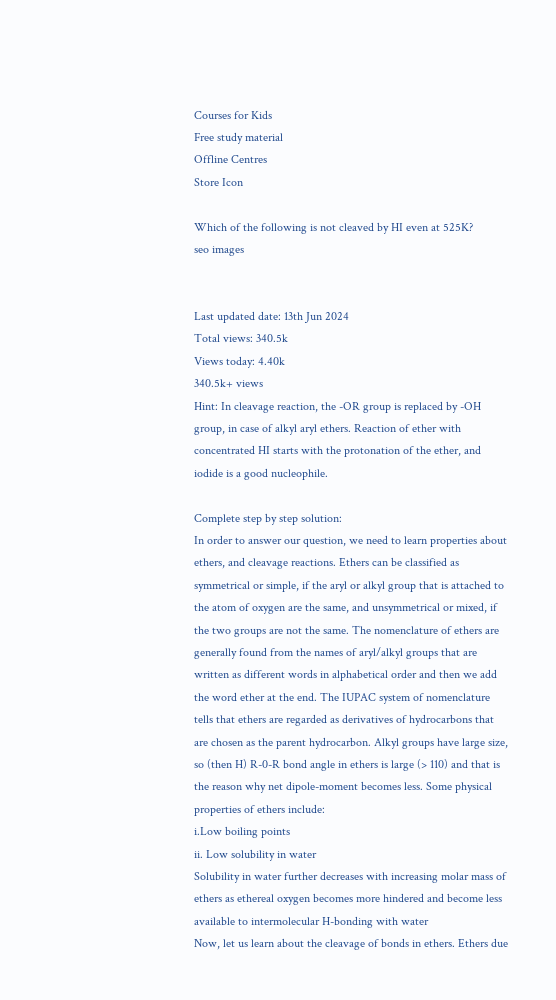Courses for Kids
Free study material
Offline Centres
Store Icon

Which of the following is not cleaved by HI even at 525K?
seo images


Last updated date: 13th Jun 2024
Total views: 340.5k
Views today: 4.40k
340.5k+ views
Hint: In cleavage reaction, the -OR group is replaced by -OH group, in case of alkyl aryl ethers. Reaction of ether with concentrated HI starts with the protonation of the ether, and iodide is a good nucleophile.

Complete step by step solution:
In order to answer our question, we need to learn properties about ethers, and cleavage reactions. Ethers can be classified as symmetrical or simple, if the aryl or alkyl group that is attached to the atom of oxygen are the same, and unsymmetrical or mixed, if the two groups are not the same. The nomenclature of ethers are generally found from the names of aryl/alkyl groups that are written as different words in alphabetical order and then we add the word ether at the end. The IUPAC system of nomenclature tells that ethers are regarded as derivatives of hydrocarbons that are chosen as the parent hydrocarbon. Alkyl groups have large size, so (then H) R-0-R bond angle in ethers is large (> 110) and that is the reason why net dipole-moment becomes less. Some physical properties of ethers include:
i.Low boiling points
ii. Low solubility in water
Solubility in water further decreases with increasing molar mass of ethers as ethereal oxygen becomes more hindered and become less available to intermolecular H-bonding with water
Now, let us learn about the cleavage of bonds in ethers. Ethers due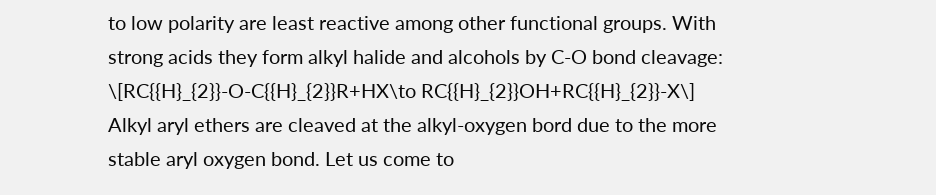to low polarity are least reactive among other functional groups. With strong acids they form alkyl halide and alcohols by C-O bond cleavage:
\[RC{{H}_{2}}-O-C{{H}_{2}}R+HX\to RC{{H}_{2}}OH+RC{{H}_{2}}-X\]
Alkyl aryl ethers are cleaved at the alkyl-oxygen bord due to the more stable aryl oxygen bond. Let us come to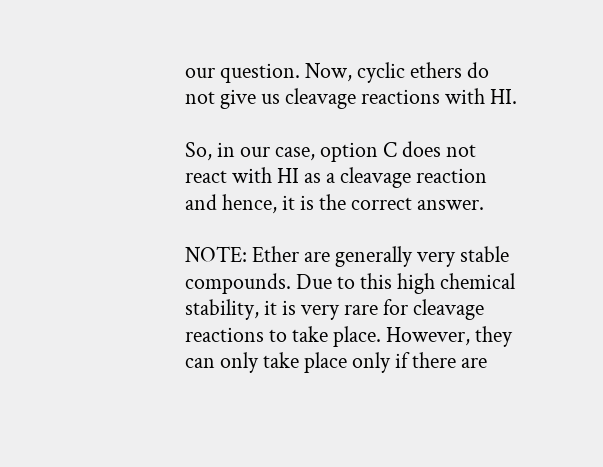our question. Now, cyclic ethers do not give us cleavage reactions with HI.

So, in our case, option C does not react with HI as a cleavage reaction and hence, it is the correct answer.

NOTE: Ether are generally very stable compounds. Due to this high chemical stability, it is very rare for cleavage reactions to take place. However, they can only take place only if there are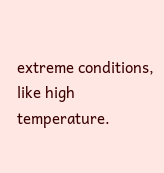extreme conditions, like high temperature.